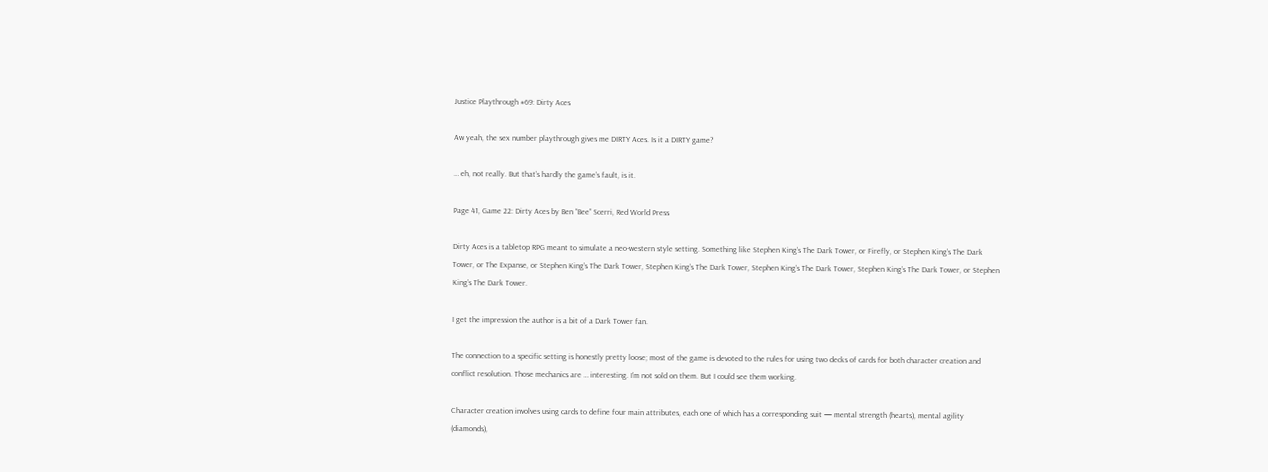Justice Playthrough #69: Dirty Aces

Aw yeah, the sex number playthrough gives me DIRTY Aces. Is it a DIRTY game?

… eh, not really. But that’s hardly the game’s fault, is it.

Page 41, Game 22: Dirty Aces by Ben “Bee” Scerri, Red World Press

Dirty Aces is a tabletop RPG meant to simulate a neo-western style setting. Something like Stephen King’s The Dark Tower, or Firefly, or Stephen King’s The Dark Tower, or The Expanse, or Stephen King’s The Dark Tower, Stephen King’s The Dark Tower, Stephen King’s The Dark Tower, Stephen King’s The Dark Tower, or Stephen King’s The Dark Tower.

I get the impression the author is a bit of a Dark Tower fan.

The connection to a specific setting is honestly pretty loose; most of the game is devoted to the rules for using two decks of cards for both character creation and conflict resolution. Those mechanics are … interesting. I’m not sold on them. But I could see them working.

Character creation involves using cards to define four main attributes, each one of which has a corresponding suit — mental strength (hearts), mental agility (diamonds),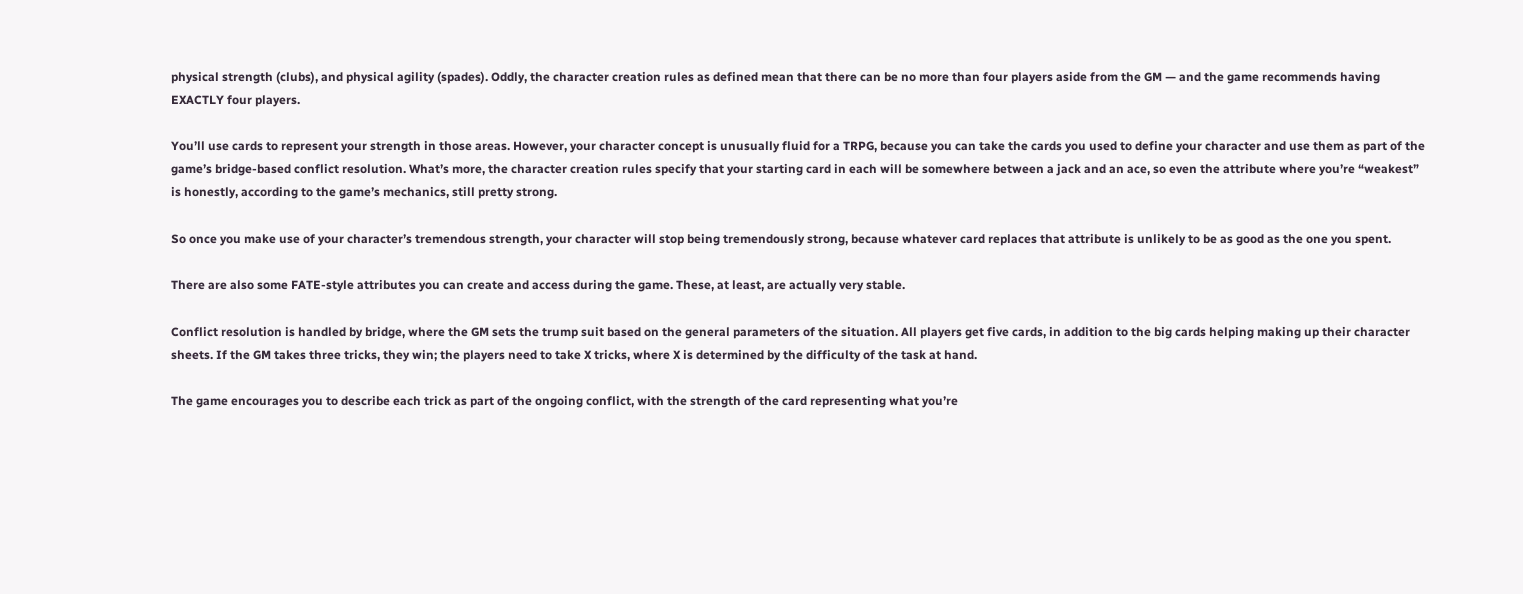physical strength (clubs), and physical agility (spades). Oddly, the character creation rules as defined mean that there can be no more than four players aside from the GM — and the game recommends having EXACTLY four players.

You’ll use cards to represent your strength in those areas. However, your character concept is unusually fluid for a TRPG, because you can take the cards you used to define your character and use them as part of the game’s bridge-based conflict resolution. What’s more, the character creation rules specify that your starting card in each will be somewhere between a jack and an ace, so even the attribute where you’re “weakest” is honestly, according to the game’s mechanics, still pretty strong.

So once you make use of your character’s tremendous strength, your character will stop being tremendously strong, because whatever card replaces that attribute is unlikely to be as good as the one you spent.

There are also some FATE-style attributes you can create and access during the game. These, at least, are actually very stable.

Conflict resolution is handled by bridge, where the GM sets the trump suit based on the general parameters of the situation. All players get five cards, in addition to the big cards helping making up their character sheets. If the GM takes three tricks, they win; the players need to take X tricks, where X is determined by the difficulty of the task at hand.

The game encourages you to describe each trick as part of the ongoing conflict, with the strength of the card representing what you’re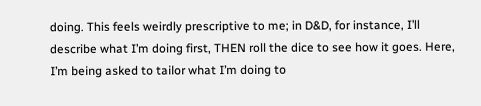doing. This feels weirdly prescriptive to me; in D&D, for instance, I’ll describe what I’m doing first, THEN roll the dice to see how it goes. Here, I’m being asked to tailor what I’m doing to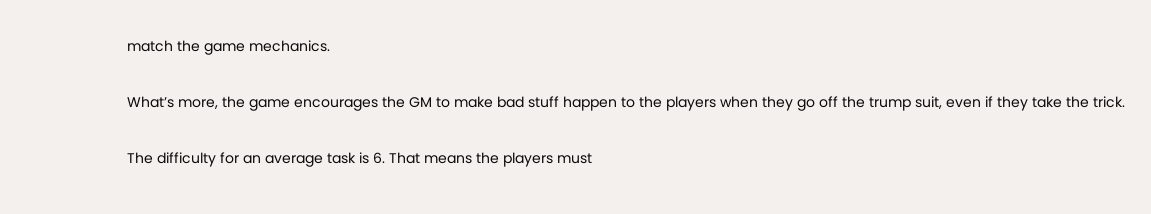match the game mechanics.

What’s more, the game encourages the GM to make bad stuff happen to the players when they go off the trump suit, even if they take the trick.

The difficulty for an average task is 6. That means the players must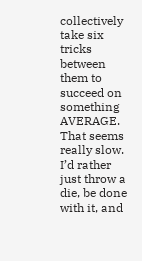collectively take six tricks between them to succeed on something AVERAGE. That seems really slow. I’d rather just throw a die, be done with it, and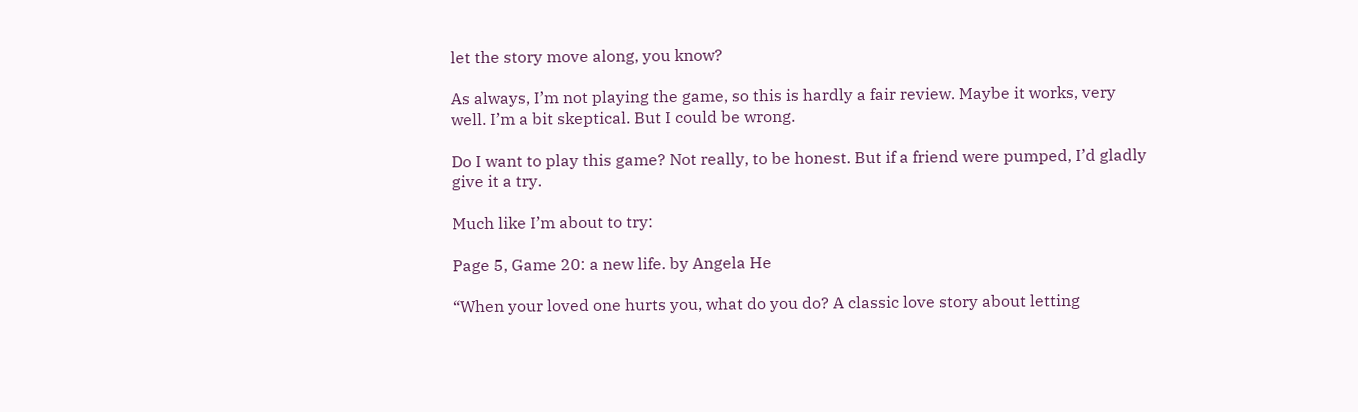let the story move along, you know?

As always, I’m not playing the game, so this is hardly a fair review. Maybe it works, very well. I’m a bit skeptical. But I could be wrong.

Do I want to play this game? Not really, to be honest. But if a friend were pumped, I’d gladly give it a try.

Much like I’m about to try:

Page 5, Game 20: a new life. by Angela He

“When your loved one hurts you, what do you do? A classic love story about letting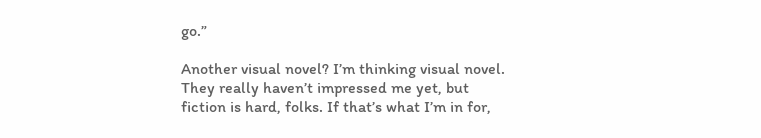go.”

Another visual novel? I’m thinking visual novel. They really haven’t impressed me yet, but fiction is hard, folks. If that’s what I’m in for,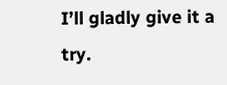I’ll gladly give it a try.